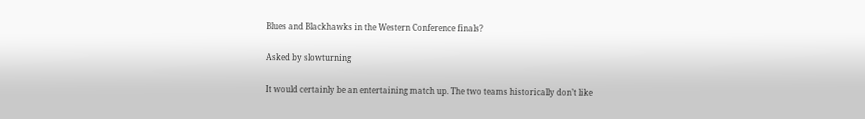Blues and Blackhawks in the Western Conference finals?

Asked by slowturning

It would certainly be an entertaining match up. The two teams historically don’t like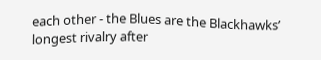each other - the Blues are the Blackhawks’ longest rivalry after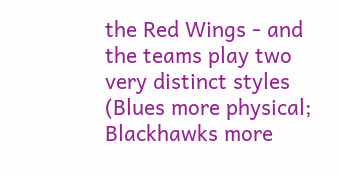the Red Wings - and the teams play two very distinct styles (Blues more physical; Blackhawks more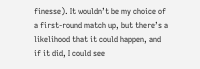finesse). It wouldn’t be my choice of a first-round match up, but there’s a likelihood that it could happen, and if it did, I could see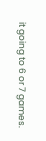it going to 6 or 7 games.